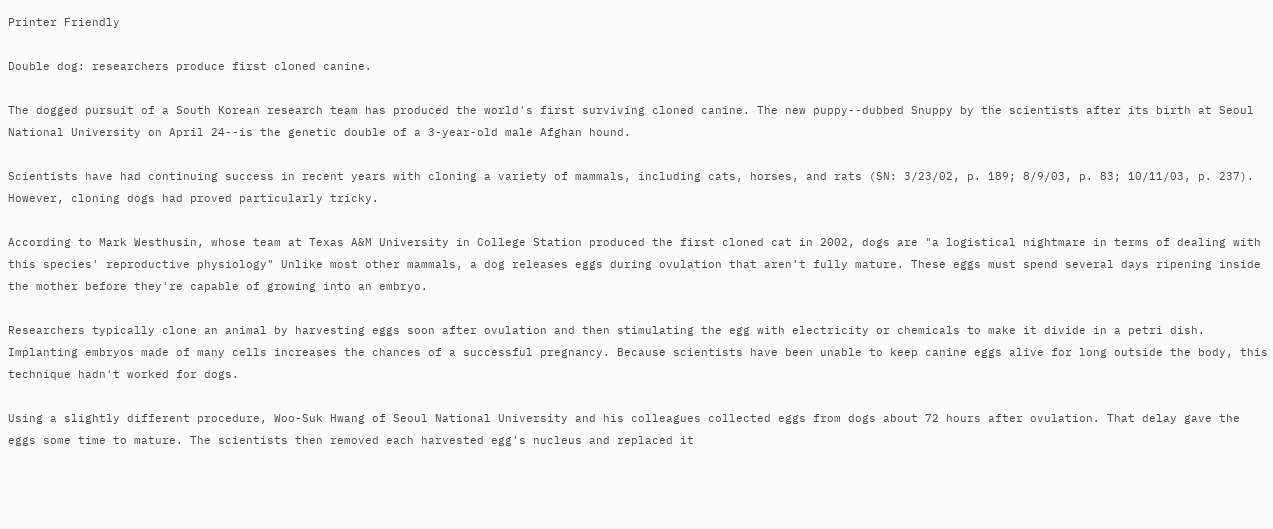Printer Friendly

Double dog: researchers produce first cloned canine.

The dogged pursuit of a South Korean research team has produced the world's first surviving cloned canine. The new puppy--dubbed Snuppy by the scientists after its birth at Seoul National University on April 24--is the genetic double of a 3-year-old male Afghan hound.

Scientists have had continuing success in recent years with cloning a variety of mammals, including cats, horses, and rats (SN: 3/23/02, p. 189; 8/9/03, p. 83; 10/11/03, p. 237). However, cloning dogs had proved particularly tricky.

According to Mark Westhusin, whose team at Texas A&M University in College Station produced the first cloned cat in 2002, dogs are "a logistical nightmare in terms of dealing with this species' reproductive physiology" Unlike most other mammals, a dog releases eggs during ovulation that aren't fully mature. These eggs must spend several days ripening inside the mother before they're capable of growing into an embryo.

Researchers typically clone an animal by harvesting eggs soon after ovulation and then stimulating the egg with electricity or chemicals to make it divide in a petri dish. Implanting embryos made of many cells increases the chances of a successful pregnancy. Because scientists have been unable to keep canine eggs alive for long outside the body, this technique hadn't worked for dogs.

Using a slightly different procedure, Woo-Suk Hwang of Seoul National University and his colleagues collected eggs from dogs about 72 hours after ovulation. That delay gave the eggs some time to mature. The scientists then removed each harvested egg's nucleus and replaced it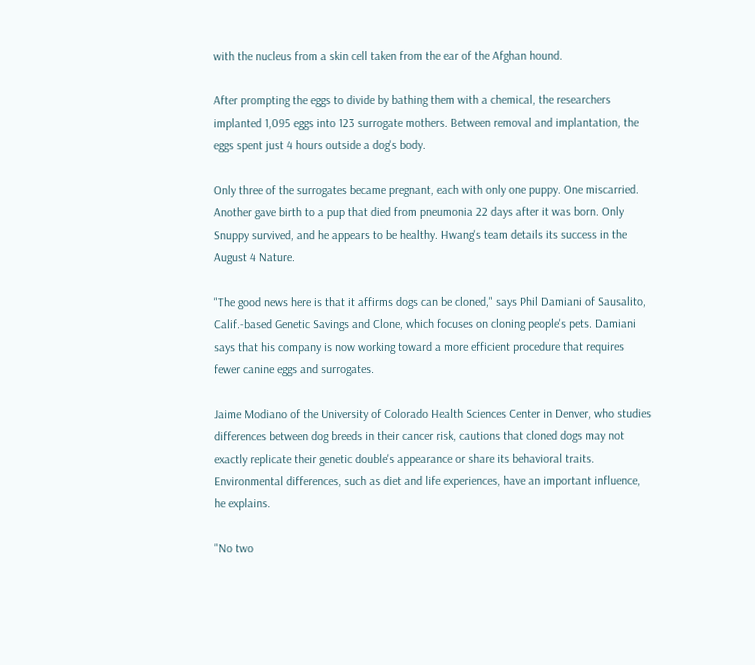with the nucleus from a skin cell taken from the ear of the Afghan hound.

After prompting the eggs to divide by bathing them with a chemical, the researchers implanted 1,095 eggs into 123 surrogate mothers. Between removal and implantation, the eggs spent just 4 hours outside a dog's body.

Only three of the surrogates became pregnant, each with only one puppy. One miscarried. Another gave birth to a pup that died from pneumonia 22 days after it was born. Only Snuppy survived, and he appears to be healthy. Hwang's team details its success in the August 4 Nature.

"The good news here is that it affirms dogs can be cloned," says Phil Damiani of Sausalito, Calif.-based Genetic Savings and Clone, which focuses on cloning people's pets. Damiani says that his company is now working toward a more efficient procedure that requires fewer canine eggs and surrogates.

Jaime Modiano of the University of Colorado Health Sciences Center in Denver, who studies differences between dog breeds in their cancer risk, cautions that cloned dogs may not exactly replicate their genetic double's appearance or share its behavioral traits. Environmental differences, such as diet and life experiences, have an important influence, he explains.

"No two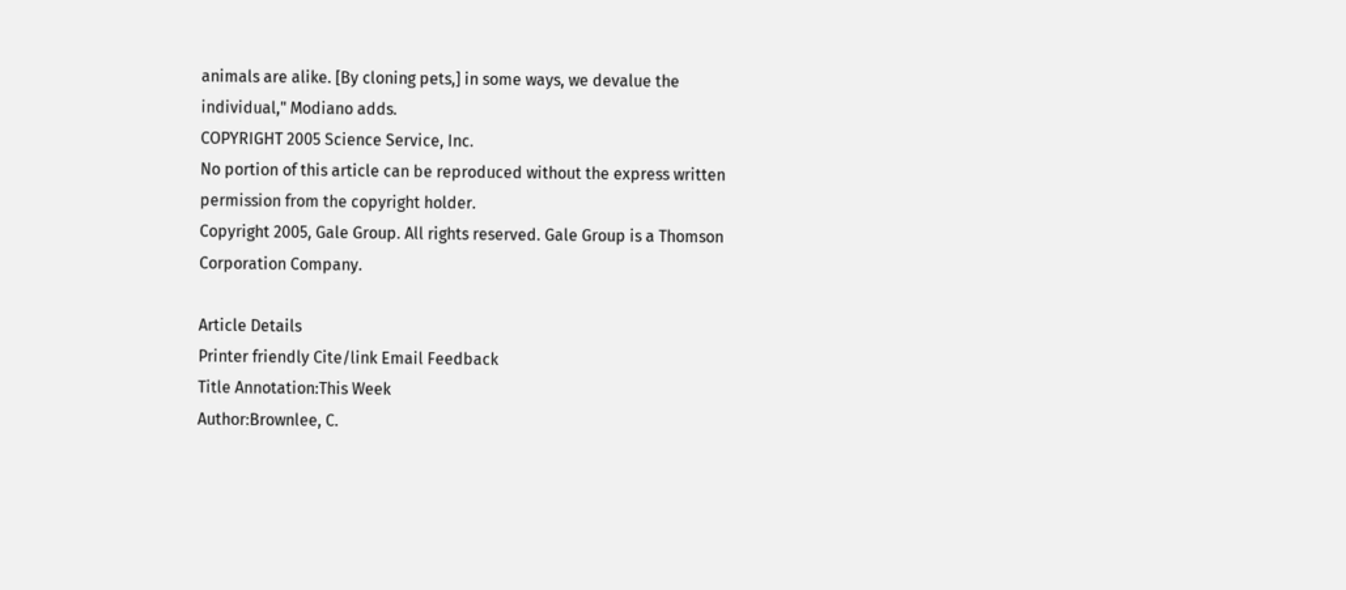animals are alike. [By cloning pets,] in some ways, we devalue the individual," Modiano adds.
COPYRIGHT 2005 Science Service, Inc.
No portion of this article can be reproduced without the express written permission from the copyright holder.
Copyright 2005, Gale Group. All rights reserved. Gale Group is a Thomson Corporation Company.

Article Details
Printer friendly Cite/link Email Feedback
Title Annotation:This Week
Author:Brownlee, C.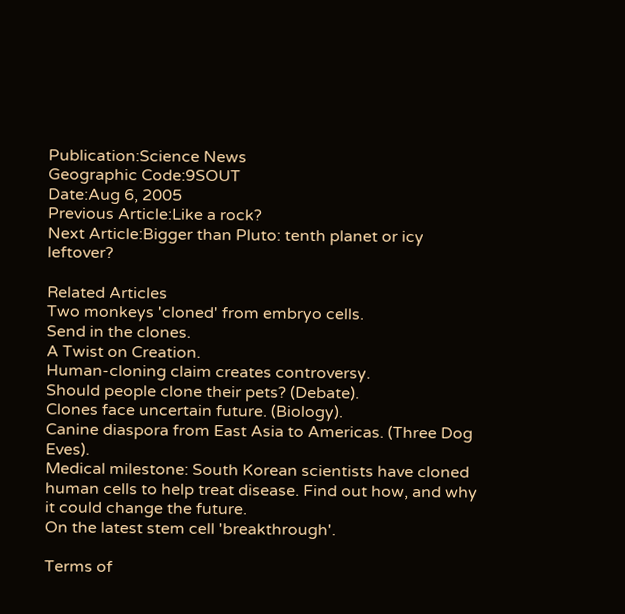Publication:Science News
Geographic Code:9SOUT
Date:Aug 6, 2005
Previous Article:Like a rock?
Next Article:Bigger than Pluto: tenth planet or icy leftover?

Related Articles
Two monkeys 'cloned' from embryo cells.
Send in the clones.
A Twist on Creation.
Human-cloning claim creates controversy.
Should people clone their pets? (Debate).
Clones face uncertain future. (Biology).
Canine diaspora from East Asia to Americas. (Three Dog Eves).
Medical milestone: South Korean scientists have cloned human cells to help treat disease. Find out how, and why it could change the future.
On the latest stem cell 'breakthrough'.

Terms of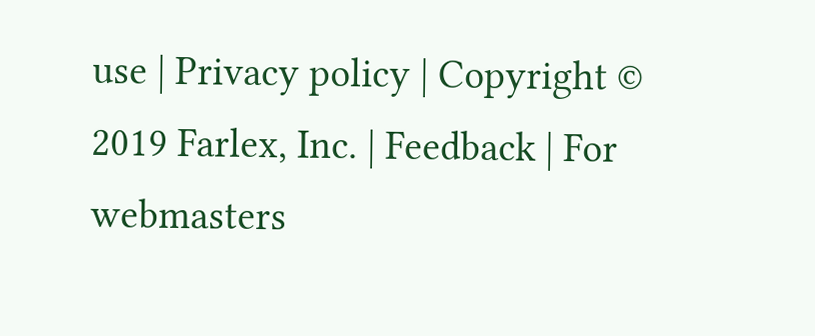use | Privacy policy | Copyright © 2019 Farlex, Inc. | Feedback | For webmasters